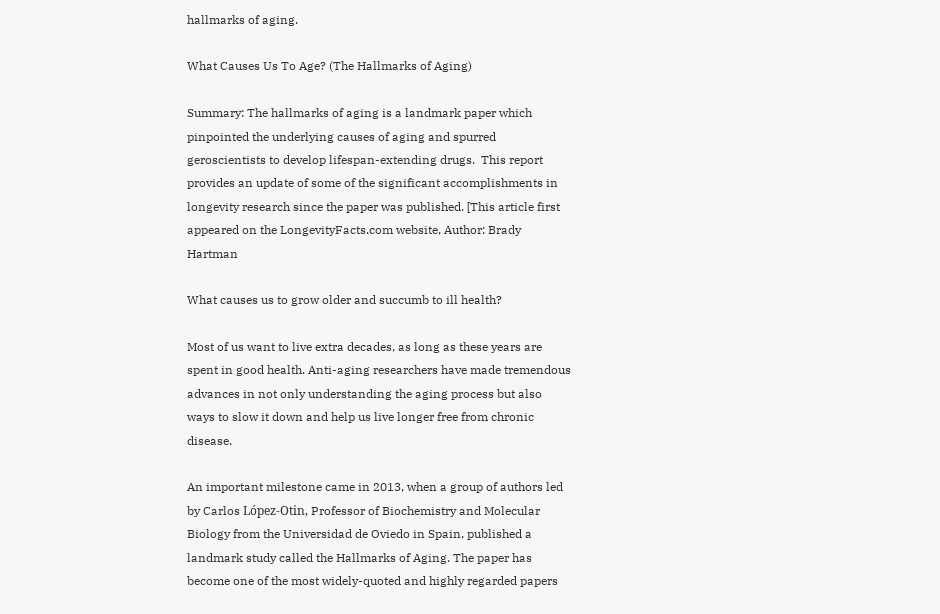hallmarks of aging.

What Causes Us To Age? (The Hallmarks of Aging)

Summary: The hallmarks of aging is a landmark paper which pinpointed the underlying causes of aging and spurred geroscientists to develop lifespan-extending drugs.  This report provides an update of some of the significant accomplishments in longevity research since the paper was published. [This article first appeared on the LongevityFacts.com website, Author: Brady Hartman

What causes us to grow older and succumb to ill health?

Most of us want to live extra decades, as long as these years are spent in good health. Anti-aging researchers have made tremendous advances in not only understanding the aging process but also ways to slow it down and help us live longer free from chronic disease.

An important milestone came in 2013, when a group of authors led by Carlos López-Otin, Professor of Biochemistry and Molecular Biology from the Universidad de Oviedo in Spain, published a landmark study called the Hallmarks of Aging. The paper has become one of the most widely-quoted and highly regarded papers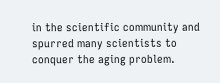in the scientific community and spurred many scientists to conquer the aging problem.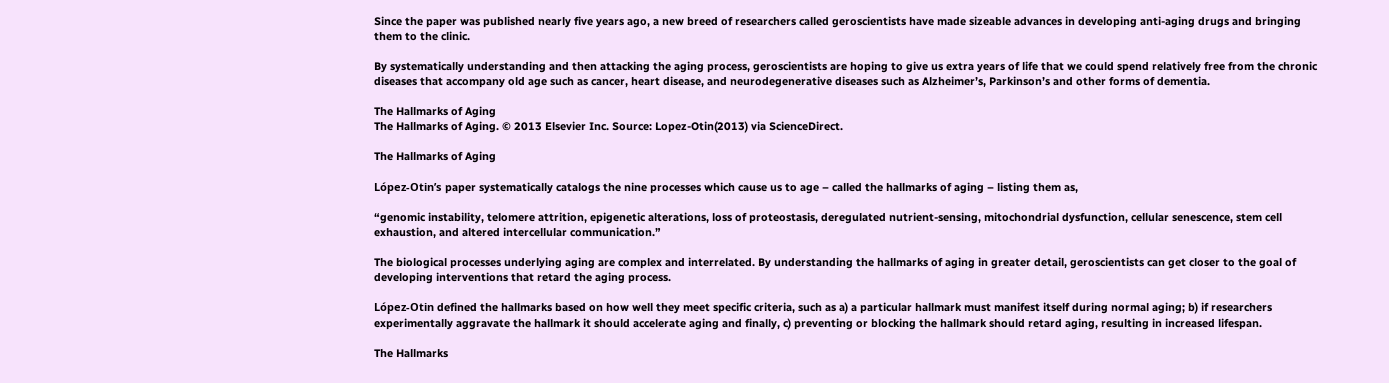Since the paper was published nearly five years ago, a new breed of researchers called geroscientists have made sizeable advances in developing anti-aging drugs and bringing them to the clinic.

By systematically understanding and then attacking the aging process, geroscientists are hoping to give us extra years of life that we could spend relatively free from the chronic diseases that accompany old age such as cancer, heart disease, and neurodegenerative diseases such as Alzheimer’s, Parkinson’s and other forms of dementia.

The Hallmarks of Aging
The Hallmarks of Aging. © 2013 Elsevier Inc. Source: Lopez-Otin(2013) via ScienceDirect.

The Hallmarks of Aging

López-Otin’s paper systematically catalogs the nine processes which cause us to age – called the hallmarks of aging – listing them as,

“genomic instability, telomere attrition, epigenetic alterations, loss of proteostasis, deregulated nutrient-sensing, mitochondrial dysfunction, cellular senescence, stem cell exhaustion, and altered intercellular communication.”

The biological processes underlying aging are complex and interrelated. By understanding the hallmarks of aging in greater detail, geroscientists can get closer to the goal of developing interventions that retard the aging process.

López-Otin defined the hallmarks based on how well they meet specific criteria, such as a) a particular hallmark must manifest itself during normal aging; b) if researchers experimentally aggravate the hallmark it should accelerate aging and finally, c) preventing or blocking the hallmark should retard aging, resulting in increased lifespan.

The Hallmarks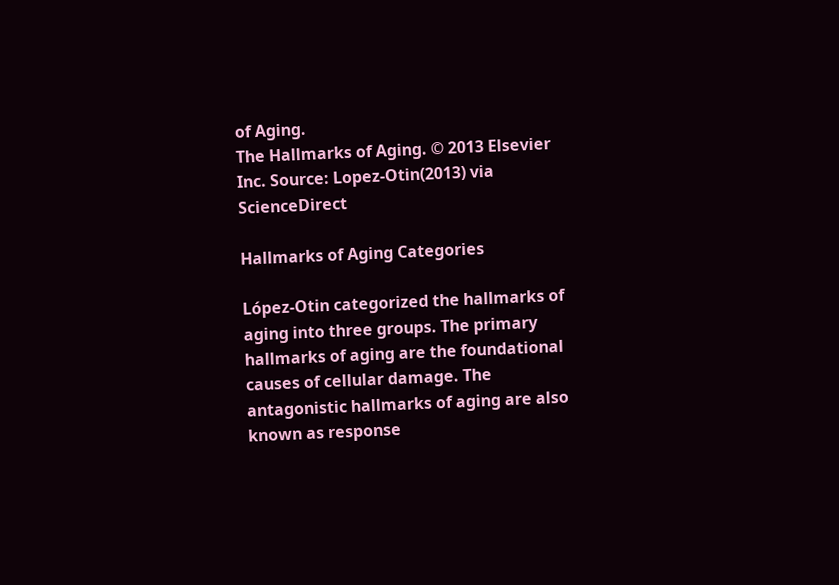of Aging.
The Hallmarks of Aging. © 2013 Elsevier Inc. Source: Lopez-Otin(2013) via ScienceDirect

Hallmarks of Aging Categories

López-Otin categorized the hallmarks of aging into three groups. The primary hallmarks of aging are the foundational causes of cellular damage. The antagonistic hallmarks of aging are also known as response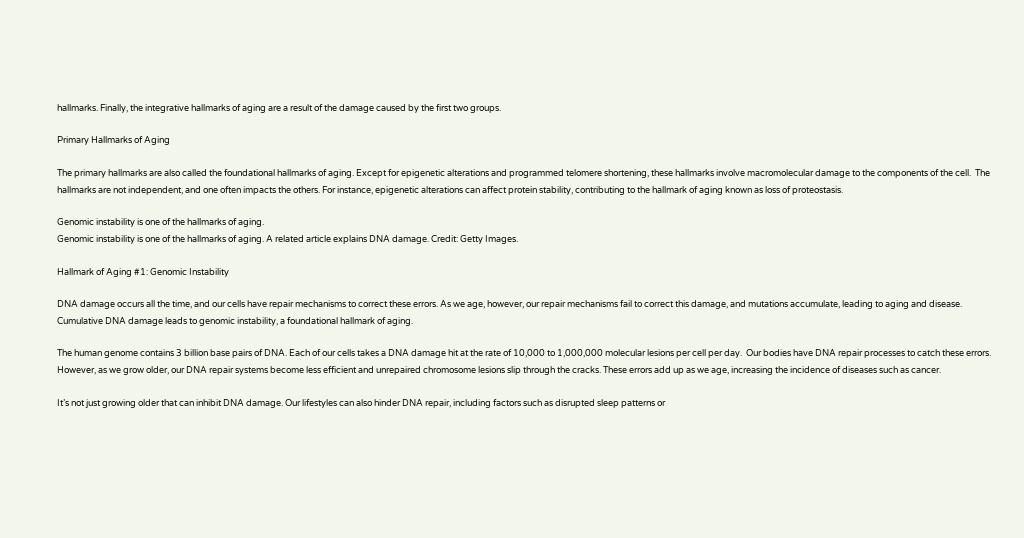hallmarks. Finally, the integrative hallmarks of aging are a result of the damage caused by the first two groups.

Primary Hallmarks of Aging

The primary hallmarks are also called the foundational hallmarks of aging. Except for epigenetic alterations and programmed telomere shortening, these hallmarks involve macromolecular damage to the components of the cell.  The hallmarks are not independent, and one often impacts the others. For instance, epigenetic alterations can affect protein stability, contributing to the hallmark of aging known as loss of proteostasis.

Genomic instability is one of the hallmarks of aging.
Genomic instability is one of the hallmarks of aging. A related article explains DNA damage. Credit: Getty Images.

Hallmark of Aging #1: Genomic Instability

DNA damage occurs all the time, and our cells have repair mechanisms to correct these errors. As we age, however, our repair mechanisms fail to correct this damage, and mutations accumulate, leading to aging and disease. Cumulative DNA damage leads to genomic instability, a foundational hallmark of aging.

The human genome contains 3 billion base pairs of DNA. Each of our cells takes a DNA damage hit at the rate of 10,000 to 1,000,000 molecular lesions per cell per day.  Our bodies have DNA repair processes to catch these errors. However, as we grow older, our DNA repair systems become less efficient and unrepaired chromosome lesions slip through the cracks. These errors add up as we age, increasing the incidence of diseases such as cancer.

It’s not just growing older that can inhibit DNA damage. Our lifestyles can also hinder DNA repair, including factors such as disrupted sleep patterns or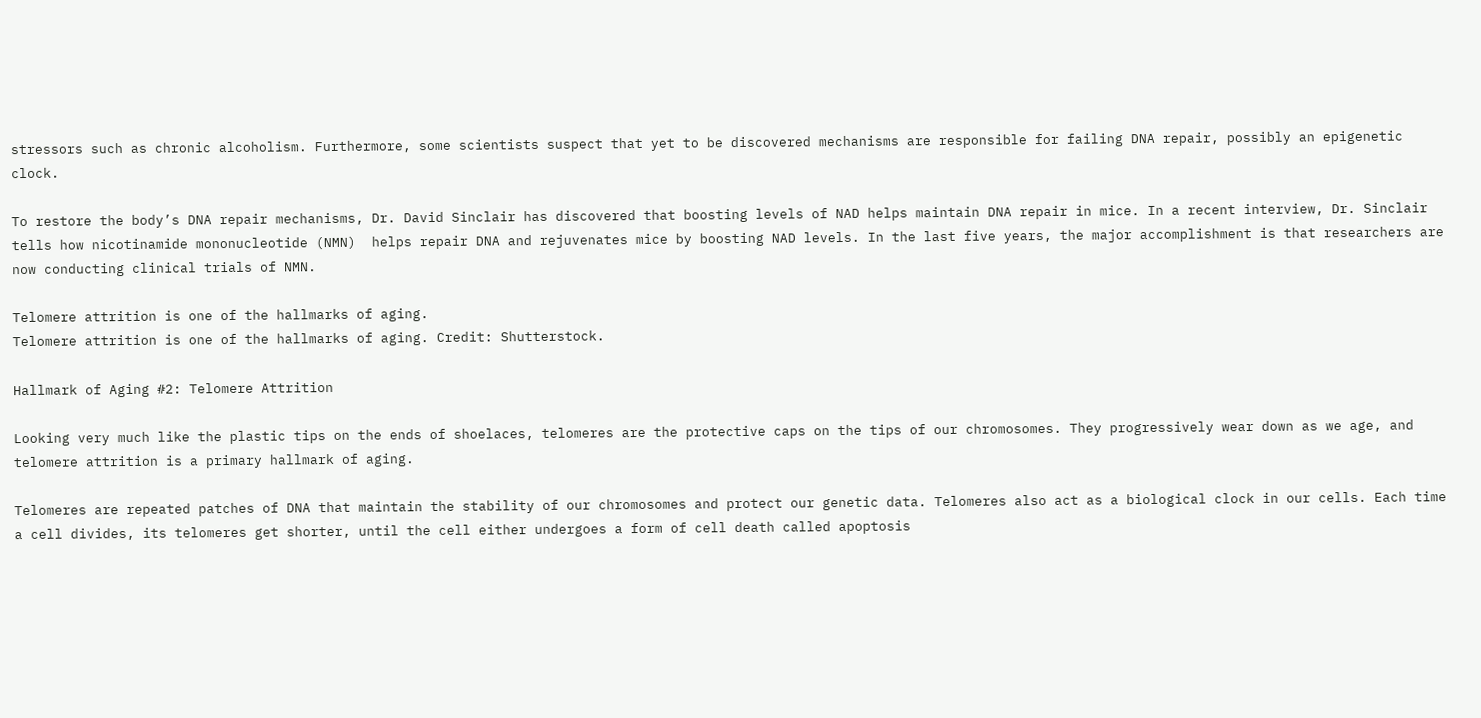stressors such as chronic alcoholism. Furthermore, some scientists suspect that yet to be discovered mechanisms are responsible for failing DNA repair, possibly an epigenetic clock.

To restore the body’s DNA repair mechanisms, Dr. David Sinclair has discovered that boosting levels of NAD helps maintain DNA repair in mice. In a recent interview, Dr. Sinclair tells how nicotinamide mononucleotide (NMN)  helps repair DNA and rejuvenates mice by boosting NAD levels. In the last five years, the major accomplishment is that researchers are now conducting clinical trials of NMN.

Telomere attrition is one of the hallmarks of aging.
Telomere attrition is one of the hallmarks of aging. Credit: Shutterstock.

Hallmark of Aging #2: Telomere Attrition

Looking very much like the plastic tips on the ends of shoelaces, telomeres are the protective caps on the tips of our chromosomes. They progressively wear down as we age, and telomere attrition is a primary hallmark of aging.

Telomeres are repeated patches of DNA that maintain the stability of our chromosomes and protect our genetic data. Telomeres also act as a biological clock in our cells. Each time a cell divides, its telomeres get shorter, until the cell either undergoes a form of cell death called apoptosis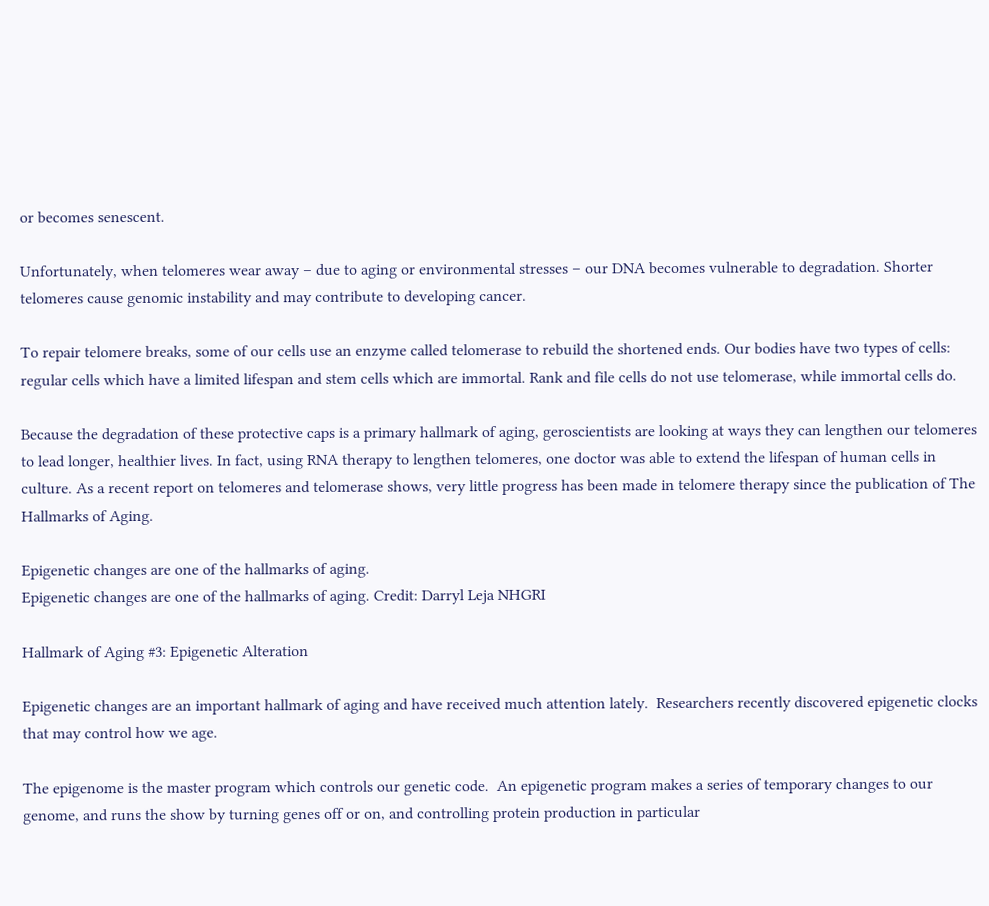or becomes senescent.

Unfortunately, when telomeres wear away – due to aging or environmental stresses – our DNA becomes vulnerable to degradation. Shorter telomeres cause genomic instability and may contribute to developing cancer.

To repair telomere breaks, some of our cells use an enzyme called telomerase to rebuild the shortened ends. Our bodies have two types of cells: regular cells which have a limited lifespan and stem cells which are immortal. Rank and file cells do not use telomerase, while immortal cells do.

Because the degradation of these protective caps is a primary hallmark of aging, geroscientists are looking at ways they can lengthen our telomeres to lead longer, healthier lives. In fact, using RNA therapy to lengthen telomeres, one doctor was able to extend the lifespan of human cells in culture. As a recent report on telomeres and telomerase shows, very little progress has been made in telomere therapy since the publication of The Hallmarks of Aging.

Epigenetic changes are one of the hallmarks of aging.
Epigenetic changes are one of the hallmarks of aging. Credit: Darryl Leja NHGRI

Hallmark of Aging #3: Epigenetic Alteration

Epigenetic changes are an important hallmark of aging and have received much attention lately.  Researchers recently discovered epigenetic clocks that may control how we age.

The epigenome is the master program which controls our genetic code.  An epigenetic program makes a series of temporary changes to our genome, and runs the show by turning genes off or on, and controlling protein production in particular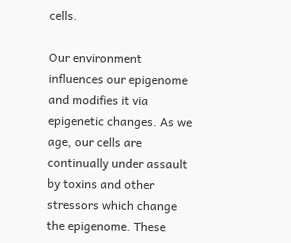cells.

Our environment influences our epigenome and modifies it via epigenetic changes. As we age, our cells are continually under assault by toxins and other stressors which change the epigenome. These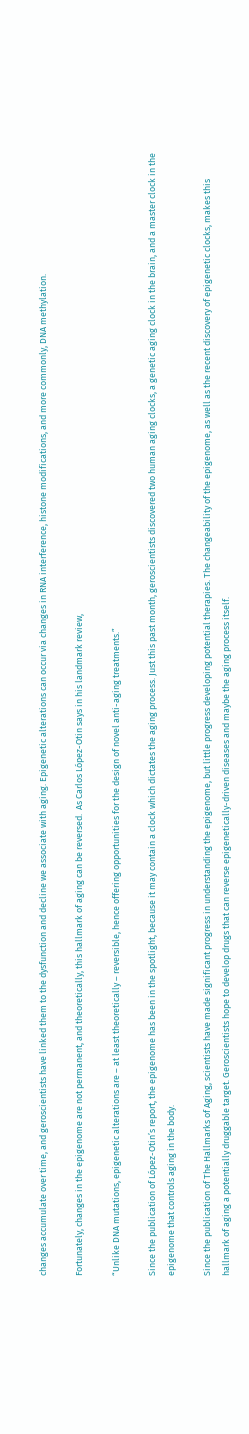changes accumulate over time, and geroscientists have linked them to the dysfunction and decline we associate with aging. Epigenetic alterations can occur via changes in RNA interference, histone modifications, and more commonly, DNA methylation.

Fortunately, changes in the epigenome are not permanent, and theoretically, this hallmark of aging can be reversed.  As Carlos López-Otin says in his landmark review,

“Unlike DNA mutations, epigenetic alterations are – at least theoretically – reversible, hence offering opportunities for the design of novel anti-aging treatments.”

Since the publication of López-Otin’s report, the epigenome has been in the spotlight, because it may contain a clock which dictates the aging process. Just this past month, geroscientists discovered two human aging clocks, a genetic aging clock in the brain, and a master clock in the epigenome that controls aging in the body.

Since the publication of The Hallmarks of Aging, scientists have made significant progress in understanding the epigenome, but little progress developing potential therapies. The changeability of the epigenome, as well as the recent discovery of epigenetic clocks, makes this hallmark of aging a potentially druggable target. Geroscientists hope to develop drugs that can reverse epigenetically-driven diseases and maybe the aging process itself.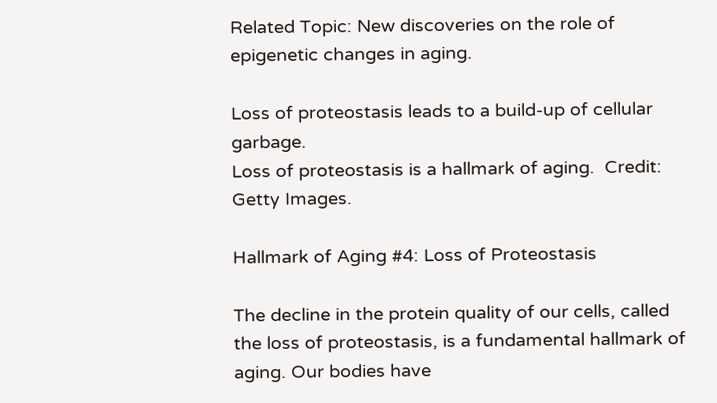Related Topic: New discoveries on the role of epigenetic changes in aging.

Loss of proteostasis leads to a build-up of cellular garbage.
Loss of proteostasis is a hallmark of aging.  Credit: Getty Images.

Hallmark of Aging #4: Loss of Proteostasis

The decline in the protein quality of our cells, called the loss of proteostasis, is a fundamental hallmark of aging. Our bodies have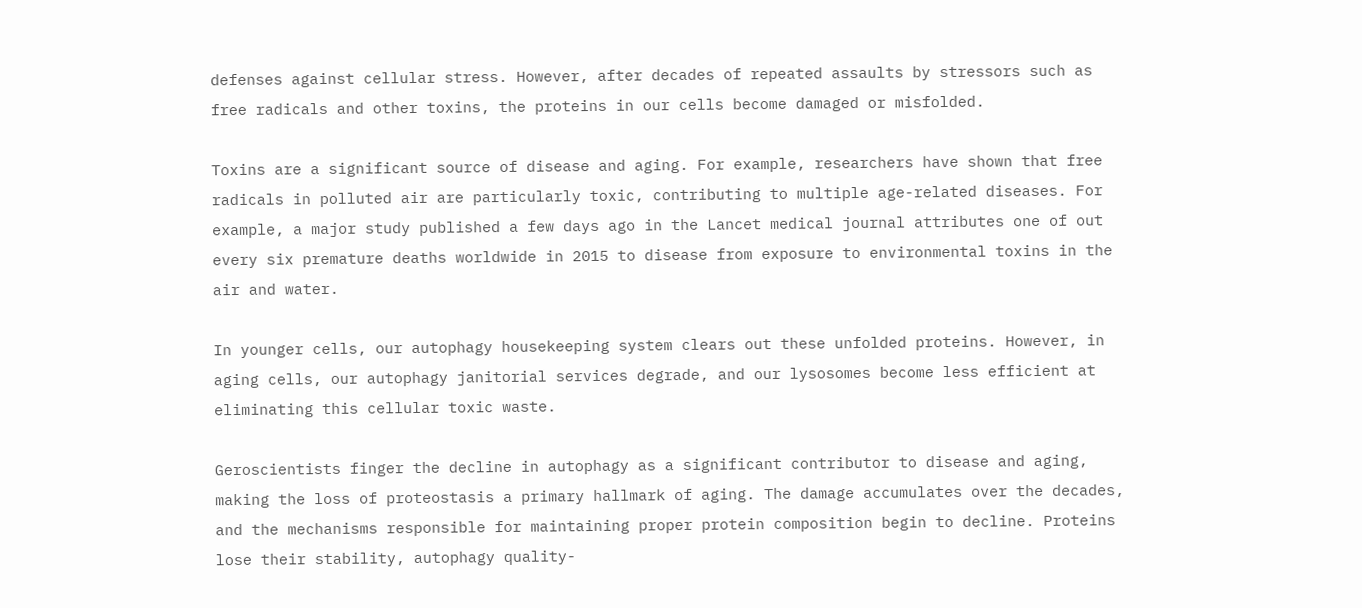defenses against cellular stress. However, after decades of repeated assaults by stressors such as free radicals and other toxins, the proteins in our cells become damaged or misfolded.

Toxins are a significant source of disease and aging. For example, researchers have shown that free radicals in polluted air are particularly toxic, contributing to multiple age-related diseases. For example, a major study published a few days ago in the Lancet medical journal attributes one of out every six premature deaths worldwide in 2015 to disease from exposure to environmental toxins in the air and water.

In younger cells, our autophagy housekeeping system clears out these unfolded proteins. However, in aging cells, our autophagy janitorial services degrade, and our lysosomes become less efficient at eliminating this cellular toxic waste.

Geroscientists finger the decline in autophagy as a significant contributor to disease and aging, making the loss of proteostasis a primary hallmark of aging. The damage accumulates over the decades, and the mechanisms responsible for maintaining proper protein composition begin to decline. Proteins lose their stability, autophagy quality-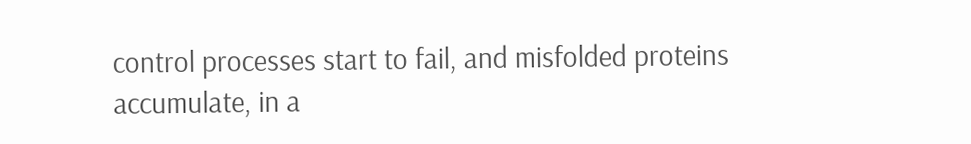control processes start to fail, and misfolded proteins accumulate, in a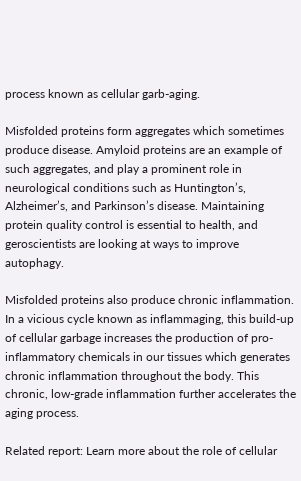process known as cellular garb-aging.

Misfolded proteins form aggregates which sometimes produce disease. Amyloid proteins are an example of such aggregates, and play a prominent role in neurological conditions such as Huntington’s, Alzheimer’s, and Parkinson’s disease. Maintaining protein quality control is essential to health, and geroscientists are looking at ways to improve autophagy.

Misfolded proteins also produce chronic inflammation. In a vicious cycle known as inflammaging, this build-up of cellular garbage increases the production of pro-inflammatory chemicals in our tissues which generates chronic inflammation throughout the body. This chronic, low-grade inflammation further accelerates the aging process.

Related report: Learn more about the role of cellular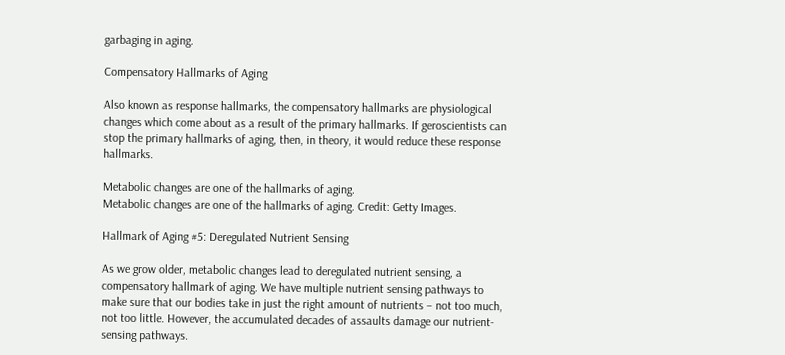garbaging in aging.

Compensatory Hallmarks of Aging

Also known as response hallmarks, the compensatory hallmarks are physiological changes which come about as a result of the primary hallmarks. If geroscientists can stop the primary hallmarks of aging, then, in theory, it would reduce these response hallmarks.

Metabolic changes are one of the hallmarks of aging.
Metabolic changes are one of the hallmarks of aging. Credit: Getty Images.

Hallmark of Aging #5: Deregulated Nutrient Sensing

As we grow older, metabolic changes lead to deregulated nutrient sensing, a compensatory hallmark of aging. We have multiple nutrient sensing pathways to make sure that our bodies take in just the right amount of nutrients – not too much, not too little. However, the accumulated decades of assaults damage our nutrient-sensing pathways.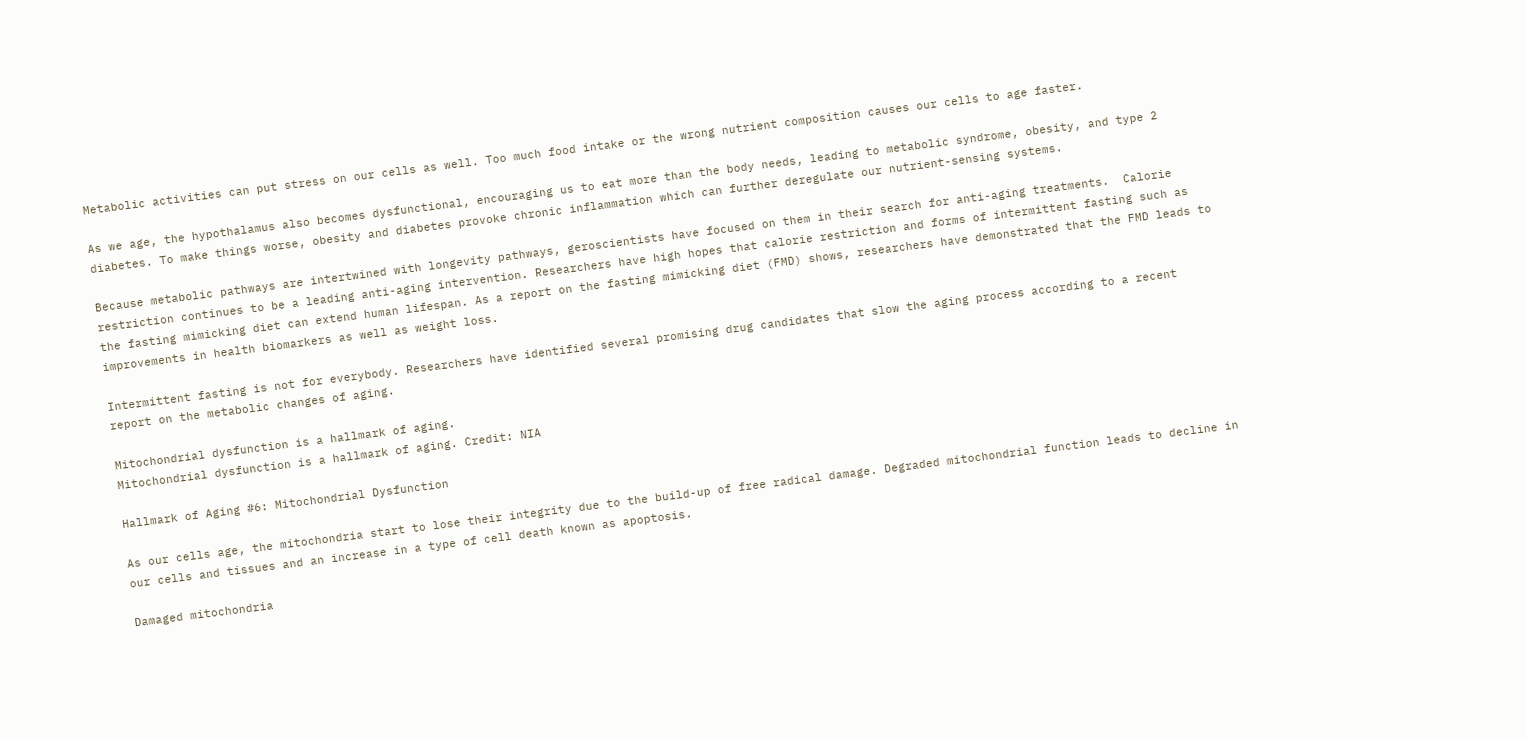Metabolic activities can put stress on our cells as well. Too much food intake or the wrong nutrient composition causes our cells to age faster.

As we age, the hypothalamus also becomes dysfunctional, encouraging us to eat more than the body needs, leading to metabolic syndrome, obesity, and type 2 diabetes. To make things worse, obesity and diabetes provoke chronic inflammation which can further deregulate our nutrient-sensing systems.

Because metabolic pathways are intertwined with longevity pathways, geroscientists have focused on them in their search for anti-aging treatments.  Calorie restriction continues to be a leading anti-aging intervention. Researchers have high hopes that calorie restriction and forms of intermittent fasting such as the fasting mimicking diet can extend human lifespan. As a report on the fasting mimicking diet (FMD) shows, researchers have demonstrated that the FMD leads to improvements in health biomarkers as well as weight loss.

Intermittent fasting is not for everybody. Researchers have identified several promising drug candidates that slow the aging process according to a recent report on the metabolic changes of aging.

Mitochondrial dysfunction is a hallmark of aging.
Mitochondrial dysfunction is a hallmark of aging. Credit: NIA

Hallmark of Aging #6: Mitochondrial Dysfunction

As our cells age, the mitochondria start to lose their integrity due to the build-up of free radical damage. Degraded mitochondrial function leads to decline in our cells and tissues and an increase in a type of cell death known as apoptosis.

Damaged mitochondria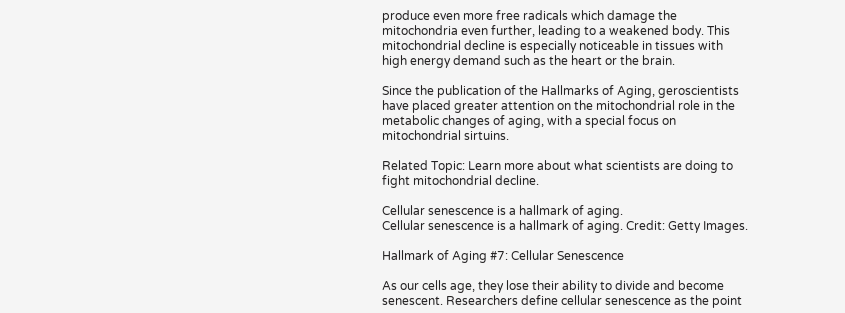produce even more free radicals which damage the mitochondria even further, leading to a weakened body. This mitochondrial decline is especially noticeable in tissues with high energy demand such as the heart or the brain.

Since the publication of the Hallmarks of Aging, geroscientists have placed greater attention on the mitochondrial role in the metabolic changes of aging, with a special focus on mitochondrial sirtuins.

Related Topic: Learn more about what scientists are doing to fight mitochondrial decline.

Cellular senescence is a hallmark of aging.
Cellular senescence is a hallmark of aging. Credit: Getty Images.

Hallmark of Aging #7: Cellular Senescence

As our cells age, they lose their ability to divide and become senescent. Researchers define cellular senescence as the point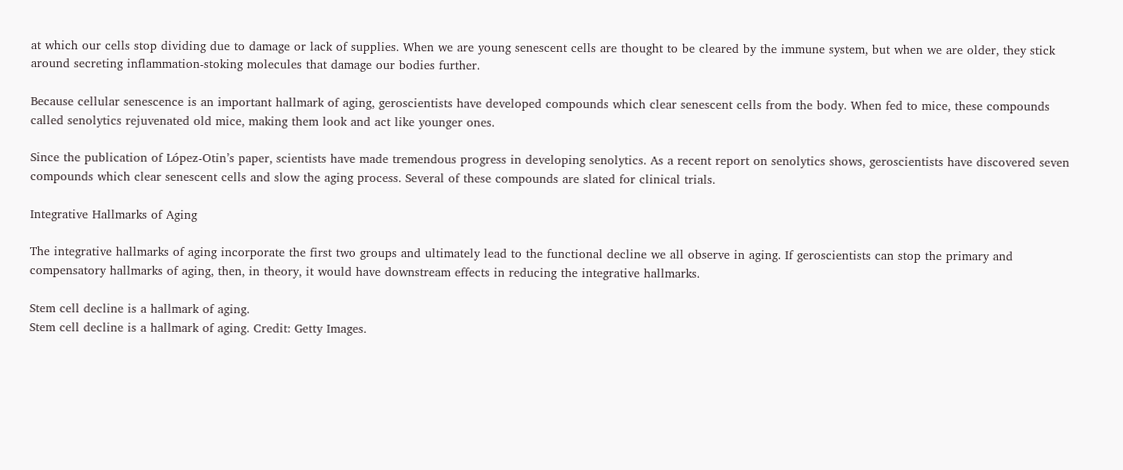at which our cells stop dividing due to damage or lack of supplies. When we are young senescent cells are thought to be cleared by the immune system, but when we are older, they stick around secreting inflammation-stoking molecules that damage our bodies further.

Because cellular senescence is an important hallmark of aging, geroscientists have developed compounds which clear senescent cells from the body. When fed to mice, these compounds called senolytics rejuvenated old mice, making them look and act like younger ones.

Since the publication of López-Otin’s paper, scientists have made tremendous progress in developing senolytics. As a recent report on senolytics shows, geroscientists have discovered seven compounds which clear senescent cells and slow the aging process. Several of these compounds are slated for clinical trials.

Integrative Hallmarks of Aging

The integrative hallmarks of aging incorporate the first two groups and ultimately lead to the functional decline we all observe in aging. If geroscientists can stop the primary and compensatory hallmarks of aging, then, in theory, it would have downstream effects in reducing the integrative hallmarks.

Stem cell decline is a hallmark of aging.
Stem cell decline is a hallmark of aging. Credit: Getty Images.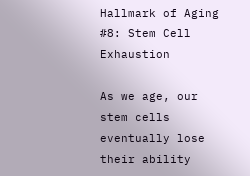Hallmark of Aging #8: Stem Cell Exhaustion

As we age, our stem cells eventually lose their ability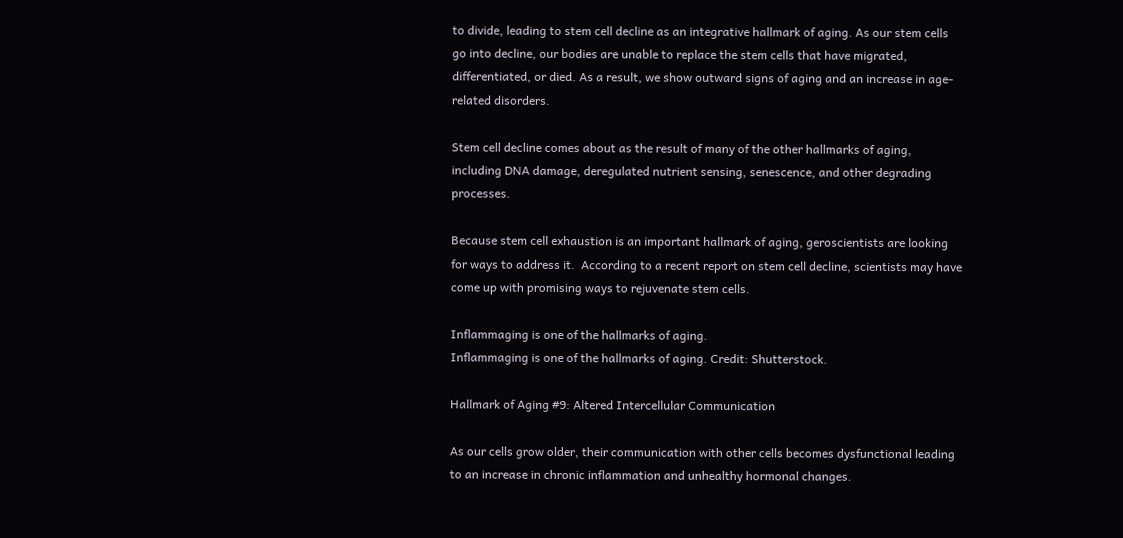to divide, leading to stem cell decline as an integrative hallmark of aging. As our stem cells go into decline, our bodies are unable to replace the stem cells that have migrated, differentiated, or died. As a result, we show outward signs of aging and an increase in age-related disorders.

Stem cell decline comes about as the result of many of the other hallmarks of aging, including DNA damage, deregulated nutrient sensing, senescence, and other degrading processes.

Because stem cell exhaustion is an important hallmark of aging, geroscientists are looking for ways to address it.  According to a recent report on stem cell decline, scientists may have come up with promising ways to rejuvenate stem cells.

Inflammaging is one of the hallmarks of aging.
Inflammaging is one of the hallmarks of aging. Credit: Shutterstock.

Hallmark of Aging #9: Altered Intercellular Communication

As our cells grow older, their communication with other cells becomes dysfunctional leading to an increase in chronic inflammation and unhealthy hormonal changes.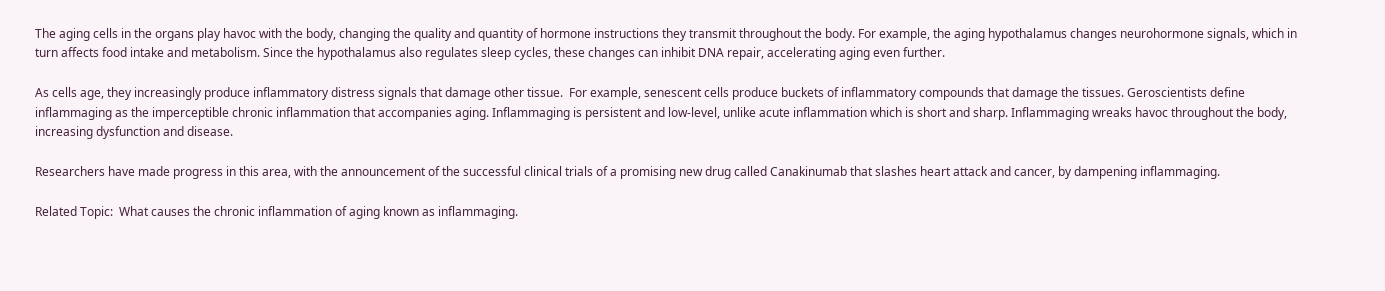The aging cells in the organs play havoc with the body, changing the quality and quantity of hormone instructions they transmit throughout the body. For example, the aging hypothalamus changes neurohormone signals, which in turn affects food intake and metabolism. Since the hypothalamus also regulates sleep cycles, these changes can inhibit DNA repair, accelerating aging even further.

As cells age, they increasingly produce inflammatory distress signals that damage other tissue.  For example, senescent cells produce buckets of inflammatory compounds that damage the tissues. Geroscientists define inflammaging as the imperceptible chronic inflammation that accompanies aging. Inflammaging is persistent and low-level, unlike acute inflammation which is short and sharp. Inflammaging wreaks havoc throughout the body, increasing dysfunction and disease.

Researchers have made progress in this area, with the announcement of the successful clinical trials of a promising new drug called Canakinumab that slashes heart attack and cancer, by dampening inflammaging.

Related Topic:  What causes the chronic inflammation of aging known as inflammaging.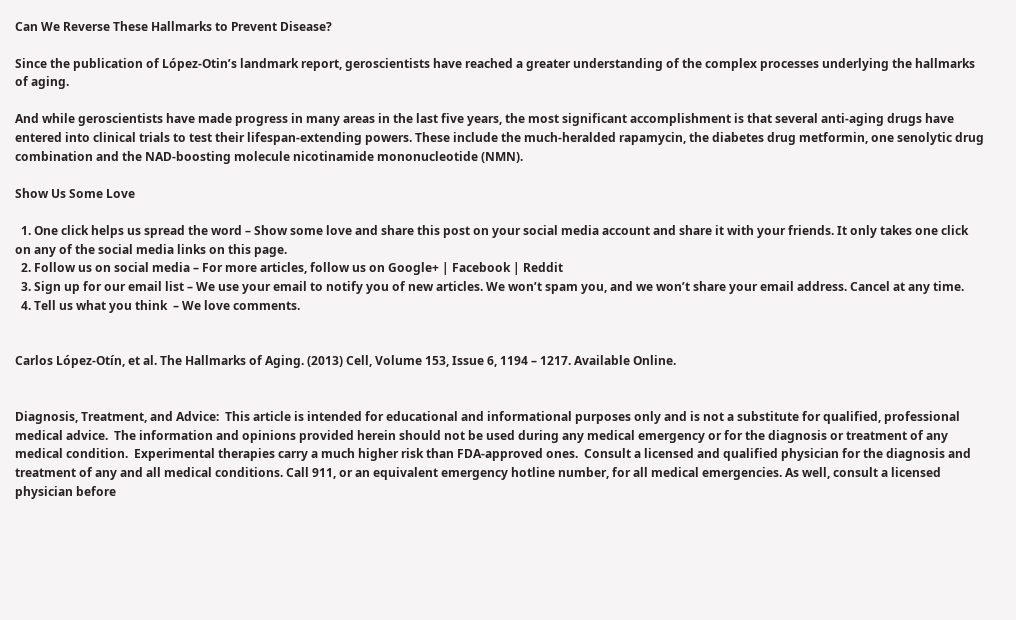Can We Reverse These Hallmarks to Prevent Disease?

Since the publication of López-Otin’s landmark report, geroscientists have reached a greater understanding of the complex processes underlying the hallmarks of aging.

And while geroscientists have made progress in many areas in the last five years, the most significant accomplishment is that several anti-aging drugs have entered into clinical trials to test their lifespan-extending powers. These include the much-heralded rapamycin, the diabetes drug metformin, one senolytic drug combination and the NAD-boosting molecule nicotinamide mononucleotide (NMN).

Show Us Some Love

  1. One click helps us spread the word – Show some love and share this post on your social media account and share it with your friends. It only takes one click on any of the social media links on this page.
  2. Follow us on social media – For more articles, follow us on Google+ | Facebook | Reddit
  3. Sign up for our email list – We use your email to notify you of new articles. We won’t spam you, and we won’t share your email address. Cancel at any time.
  4. Tell us what you think  – We love comments.


Carlos López-Otín, et al. The Hallmarks of Aging. (2013) Cell, Volume 153, Issue 6, 1194 – 1217. Available Online.


Diagnosis, Treatment, and Advice:  This article is intended for educational and informational purposes only and is not a substitute for qualified, professional medical advice.  The information and opinions provided herein should not be used during any medical emergency or for the diagnosis or treatment of any medical condition.  Experimental therapies carry a much higher risk than FDA-approved ones.  Consult a licensed and qualified physician for the diagnosis and treatment of any and all medical conditions. Call 911, or an equivalent emergency hotline number, for all medical emergencies. As well, consult a licensed physician before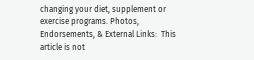changing your diet, supplement or exercise programs. Photos, Endorsements, & External Links:  This article is not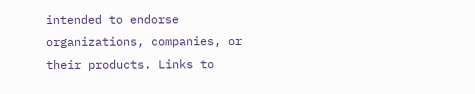intended to endorse organizations, companies, or their products. Links to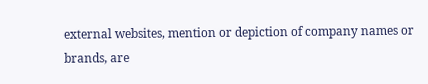external websites, mention or depiction of company names or brands, are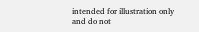intended for illustration only and do not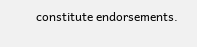constitute endorsements.